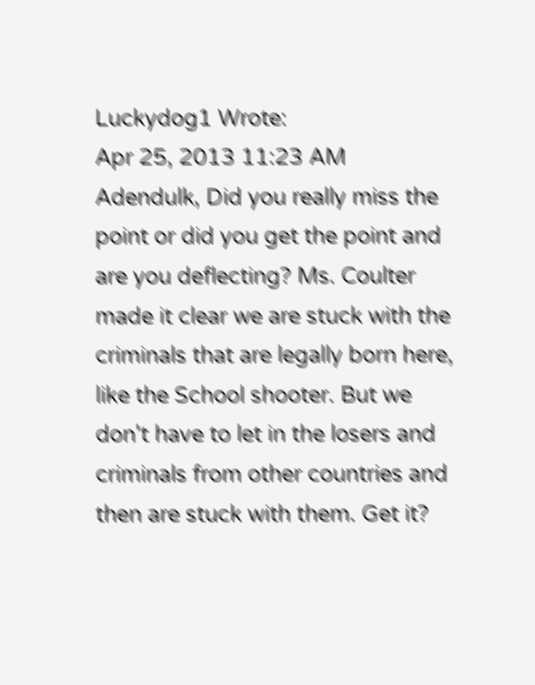Luckydog1 Wrote:
Apr 25, 2013 11:23 AM
Adendulk, Did you really miss the point or did you get the point and are you deflecting? Ms. Coulter made it clear we are stuck with the criminals that are legally born here, like the School shooter. But we don't have to let in the losers and criminals from other countries and then are stuck with them. Get it?